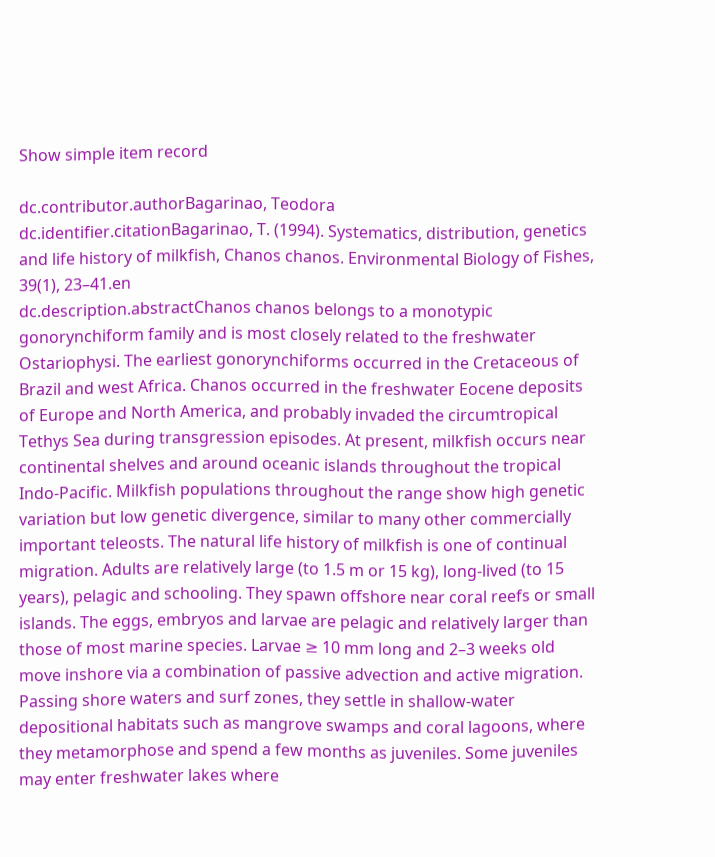Show simple item record

dc.contributor.authorBagarinao, Teodora
dc.identifier.citationBagarinao, T. (1994). Systematics, distribution, genetics and life history of milkfish, Chanos chanos. Environmental Biology of Fishes, 39(1), 23–41.en
dc.description.abstractChanos chanos belongs to a monotypic gonorynchiform family and is most closely related to the freshwater Ostariophysi. The earliest gonorynchiforms occurred in the Cretaceous of Brazil and west Africa. Chanos occurred in the freshwater Eocene deposits of Europe and North America, and probably invaded the circumtropical Tethys Sea during transgression episodes. At present, milkfish occurs near continental shelves and around oceanic islands throughout the tropical Indo-Pacific. Milkfish populations throughout the range show high genetic variation but low genetic divergence, similar to many other commercially important teleosts. The natural life history of milkfish is one of continual migration. Adults are relatively large (to 1.5 m or 15 kg), long-lived (to 15 years), pelagic and schooling. They spawn offshore near coral reefs or small islands. The eggs, embryos and larvae are pelagic and relatively larger than those of most marine species. Larvae ≥ 10 mm long and 2–3 weeks old move inshore via a combination of passive advection and active migration. Passing shore waters and surf zones, they settle in shallow-water depositional habitats such as mangrove swamps and coral lagoons, where they metamorphose and spend a few months as juveniles. Some juveniles may enter freshwater lakes where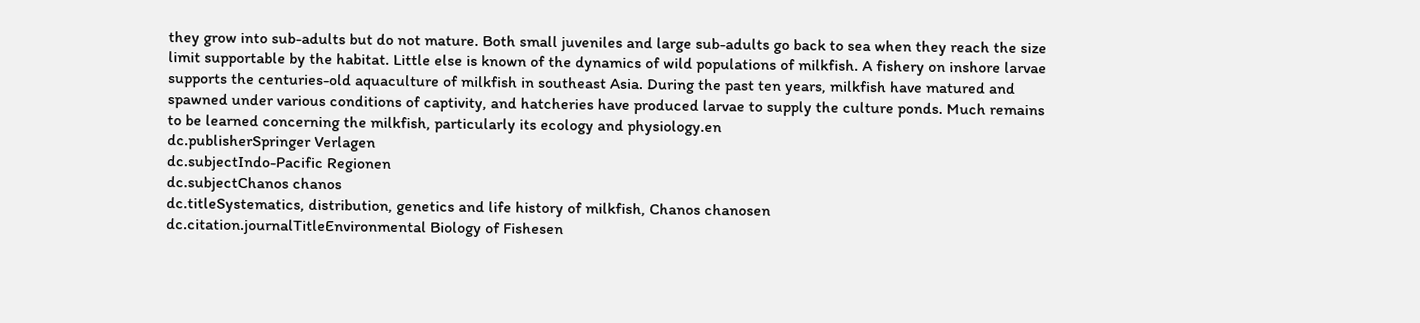they grow into sub-adults but do not mature. Both small juveniles and large sub-adults go back to sea when they reach the size limit supportable by the habitat. Little else is known of the dynamics of wild populations of milkfish. A fishery on inshore larvae supports the centuries-old aquaculture of milkfish in southeast Asia. During the past ten years, milkfish have matured and spawned under various conditions of captivity, and hatcheries have produced larvae to supply the culture ponds. Much remains to be learned concerning the milkfish, particularly its ecology and physiology.en
dc.publisherSpringer Verlagen
dc.subjectIndo-Pacific Regionen
dc.subjectChanos chanos
dc.titleSystematics, distribution, genetics and life history of milkfish, Chanos chanosen
dc.citation.journalTitleEnvironmental Biology of Fishesen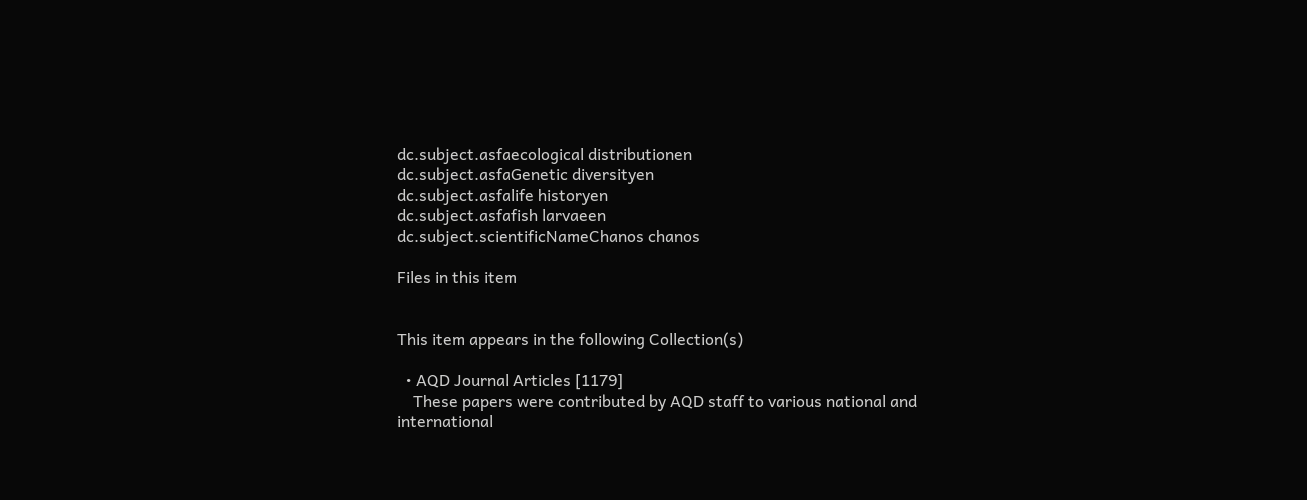dc.subject.asfaecological distributionen
dc.subject.asfaGenetic diversityen
dc.subject.asfalife historyen
dc.subject.asfafish larvaeen
dc.subject.scientificNameChanos chanos

Files in this item


This item appears in the following Collection(s)

  • AQD Journal Articles [1179]
    These papers were contributed by AQD staff to various national and international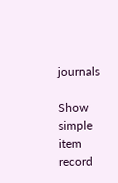journals

Show simple item record